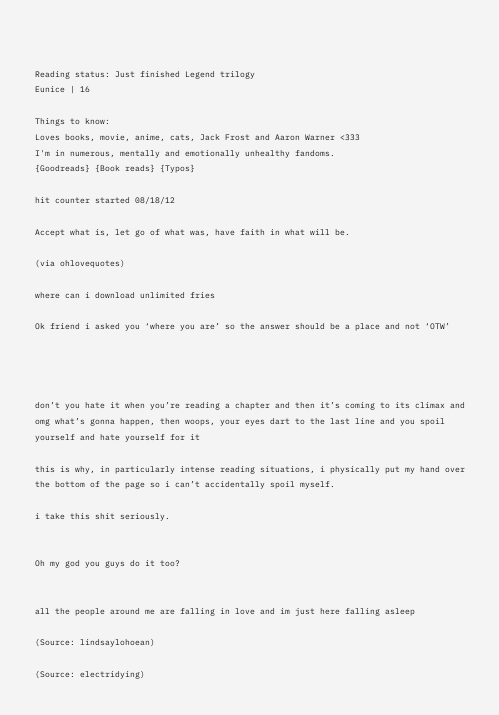Reading status: Just finished Legend trilogy
Eunice | 16

Things to know:
Loves books, movie, anime, cats, Jack Frost and Aaron Warner <333
I'm in numerous, mentally and emotionally unhealthy fandoms.
{Goodreads} {Book reads} {Typos}

hit counter started 08/18/12

Accept what is, let go of what was, have faith in what will be.

(via ohlovequotes)

where can i download unlimited fries

Ok friend i asked you ‘where you are’ so the answer should be a place and not ‘OTW’




don’t you hate it when you’re reading a chapter and then it’s coming to its climax and omg what’s gonna happen, then woops, your eyes dart to the last line and you spoil yourself and hate yourself for it

this is why, in particularly intense reading situations, i physically put my hand over the bottom of the page so i can’t accidentally spoil myself.

i take this shit seriously.


Oh my god you guys do it too?


all the people around me are falling in love and im just here falling asleep

(Source: lindsaylohoean)

(Source: electridying)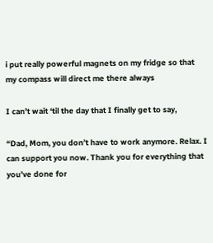i put really powerful magnets on my fridge so that my compass will direct me there always

I can’t wait ‘til the day that I finally get to say,

“Dad, Mom, you don’t have to work anymore. Relax. I can support you now. Thank you for everything that you’ve done for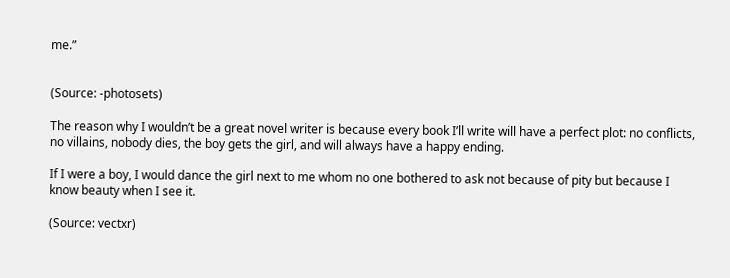me.”


(Source: -photosets)

The reason why I wouldn’t be a great novel writer is because every book I’ll write will have a perfect plot: no conflicts, no villains, nobody dies, the boy gets the girl, and will always have a happy ending.

If I were a boy, I would dance the girl next to me whom no one bothered to ask not because of pity but because I know beauty when I see it.

(Source: vectxr)